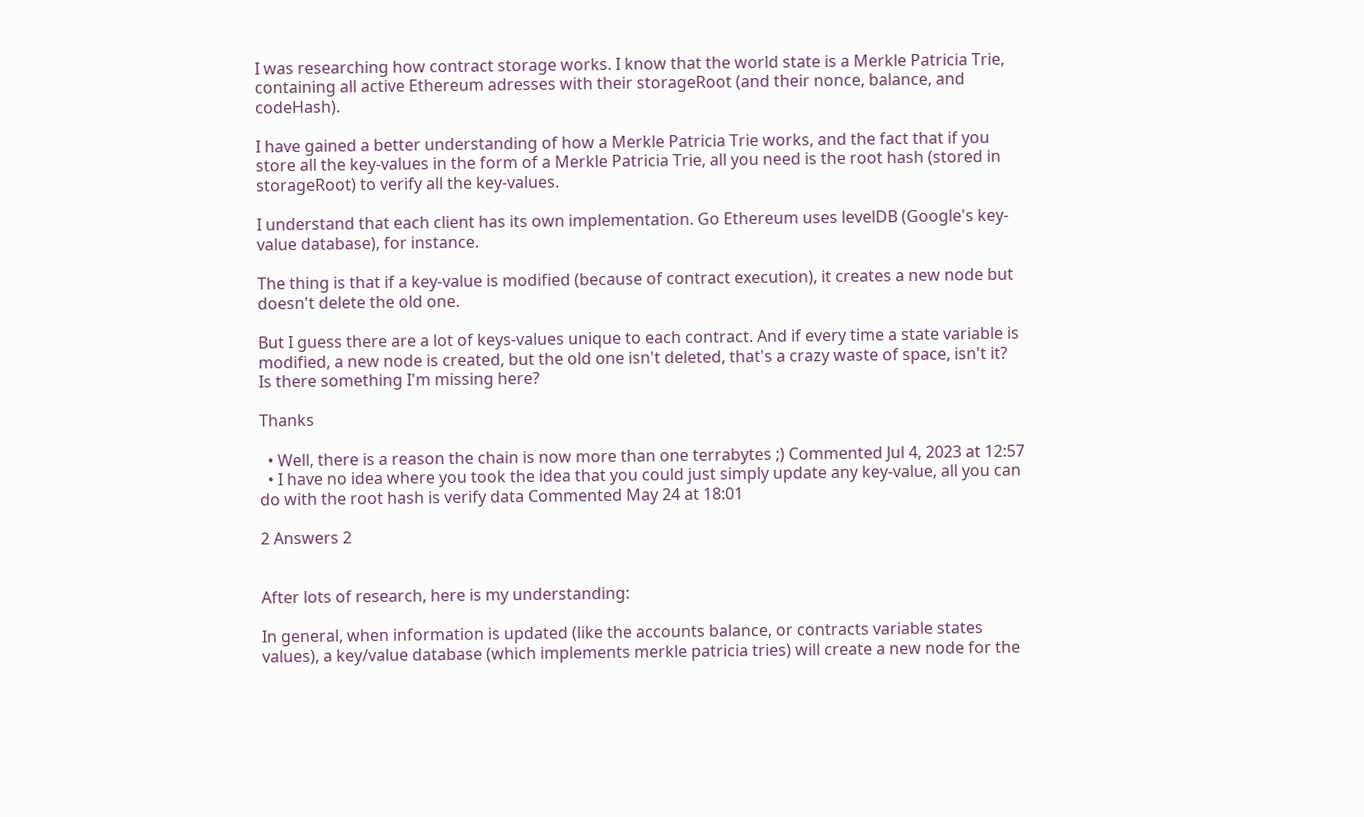I was researching how contract storage works. I know that the world state is a Merkle Patricia Trie, containing all active Ethereum adresses with their storageRoot (and their nonce, balance, and codeHash).

I have gained a better understanding of how a Merkle Patricia Trie works, and the fact that if you store all the key-values in the form of a Merkle Patricia Trie, all you need is the root hash (stored in storageRoot) to verify all the key-values.

I understand that each client has its own implementation. Go Ethereum uses levelDB (Google's key-value database), for instance.

The thing is that if a key-value is modified (because of contract execution), it creates a new node but doesn't delete the old one.

But I guess there are a lot of keys-values unique to each contract. And if every time a state variable is modified, a new node is created, but the old one isn't deleted, that's a crazy waste of space, isn't it? Is there something I'm missing here?

Thanks

  • Well, there is a reason the chain is now more than one terrabytes ;) Commented Jul 4, 2023 at 12:57
  • I have no idea where you took the idea that you could just simply update any key-value, all you can do with the root hash is verify data Commented May 24 at 18:01

2 Answers 2


After lots of research, here is my understanding:

In general, when information is updated (like the accounts balance, or contracts variable states values), a key/value database (which implements merkle patricia tries) will create a new node for the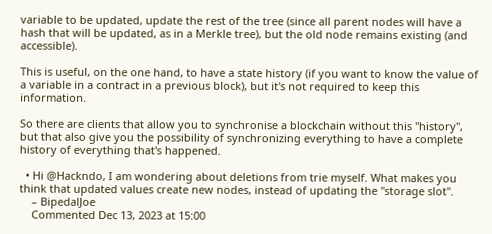variable to be updated, update the rest of the tree (since all parent nodes will have a hash that will be updated, as in a Merkle tree), but the old node remains existing (and accessible).

This is useful, on the one hand, to have a state history (if you want to know the value of a variable in a contract in a previous block), but it's not required to keep this information.

So there are clients that allow you to synchronise a blockchain without this "history", but that also give you the possibility of synchronizing everything to have a complete history of everything that's happened.

  • Hi @Hackndo, I am wondering about deletions from trie myself. What makes you think that updated values create new nodes, instead of updating the "storage slot".
    – BipedalJoe
    Commented Dec 13, 2023 at 15:00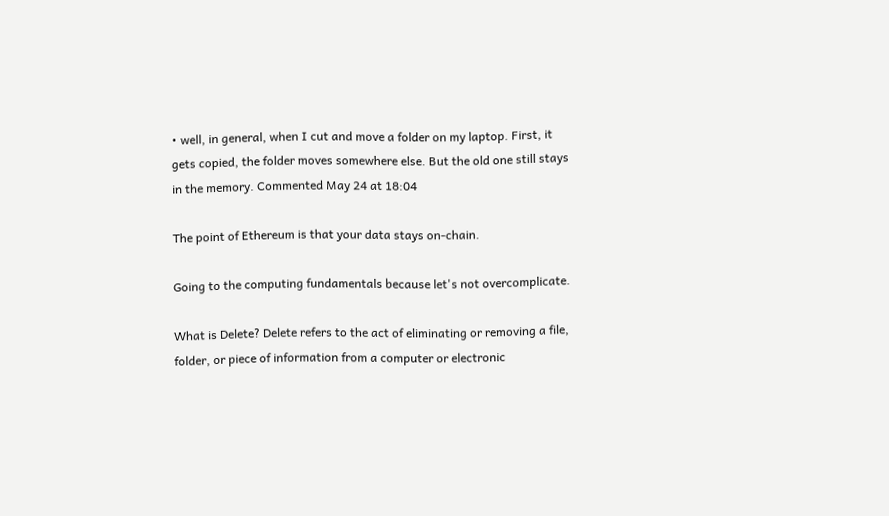• well, in general, when I cut and move a folder on my laptop. First, it gets copied, the folder moves somewhere else. But the old one still stays in the memory. Commented May 24 at 18:04

The point of Ethereum is that your data stays on-chain.

Going to the computing fundamentals because let's not overcomplicate.

What is Delete? Delete refers to the act of eliminating or removing a file, folder, or piece of information from a computer or electronic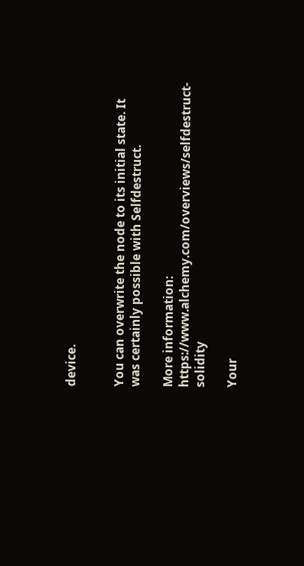device.


You can overwrite the node to its initial state. It was certainly possible with Selfdestruct.

More information: https://www.alchemy.com/overviews/selfdestruct-solidity

Your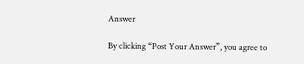Answer

By clicking “Post Your Answer”, you agree to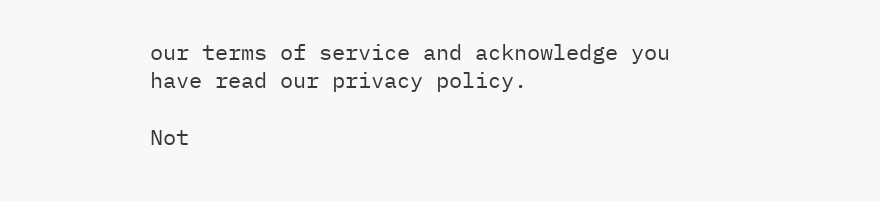our terms of service and acknowledge you have read our privacy policy.

Not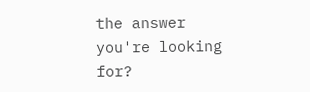the answer you're looking for?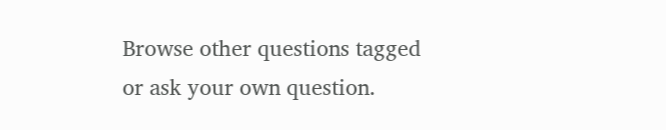Browse other questions tagged or ask your own question.